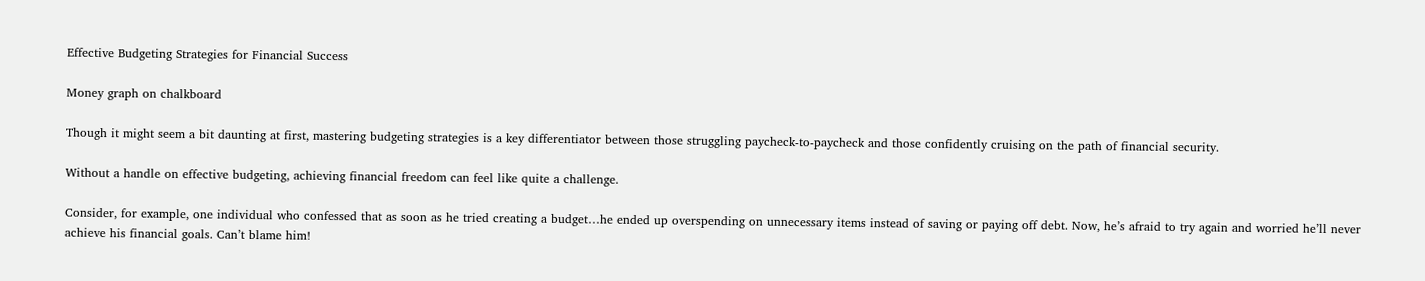Effective Budgeting Strategies for Financial Success

Money graph on chalkboard

Though it might seem a bit daunting at first, mastering budgeting strategies is a key differentiator between those struggling paycheck-to-paycheck and those confidently cruising on the path of financial security.

Without a handle on effective budgeting, achieving financial freedom can feel like quite a challenge.

Consider, for example, one individual who confessed that as soon as he tried creating a budget…he ended up overspending on unnecessary items instead of saving or paying off debt. Now, he’s afraid to try again and worried he’ll never achieve his financial goals. Can’t blame him!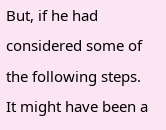But, if he had considered some of the following steps. It might have been a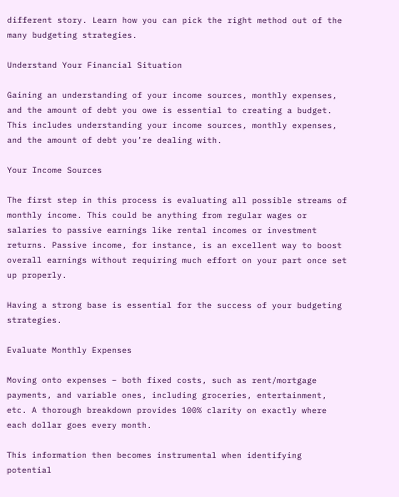different story. Learn how you can pick the right method out of the many budgeting strategies.

Understand Your Financial Situation

Gaining an understanding of your income sources, monthly expenses, and the amount of debt you owe is essential to creating a budget. This includes understanding your income sources, monthly expenses, and the amount of debt you’re dealing with.

Your Income Sources

The first step in this process is evaluating all possible streams of monthly income. This could be anything from regular wages or salaries to passive earnings like rental incomes or investment returns. Passive income, for instance, is an excellent way to boost overall earnings without requiring much effort on your part once set up properly.

Having a strong base is essential for the success of your budgeting strategies.

Evaluate Monthly Expenses

Moving onto expenses – both fixed costs, such as rent/mortgage payments, and variable ones, including groceries, entertainment, etc. A thorough breakdown provides 100% clarity on exactly where each dollar goes every month.

This information then becomes instrumental when identifying potential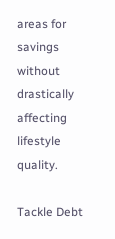areas for savings without drastically affecting lifestyle quality.

Tackle Debt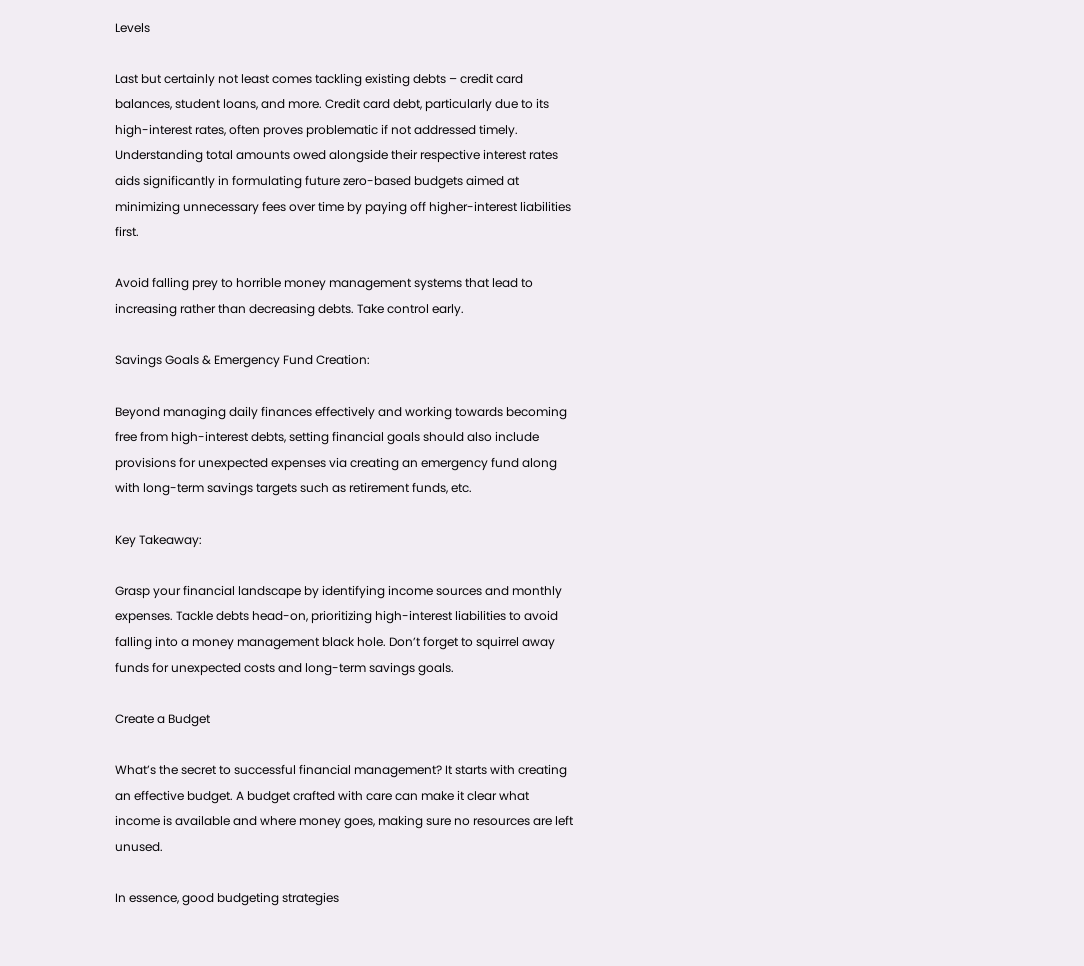Levels

Last but certainly not least comes tackling existing debts – credit card balances, student loans, and more. Credit card debt, particularly due to its high-interest rates, often proves problematic if not addressed timely. Understanding total amounts owed alongside their respective interest rates aids significantly in formulating future zero-based budgets aimed at minimizing unnecessary fees over time by paying off higher-interest liabilities first.

Avoid falling prey to horrible money management systems that lead to increasing rather than decreasing debts. Take control early.

Savings Goals & Emergency Fund Creation:

Beyond managing daily finances effectively and working towards becoming free from high-interest debts, setting financial goals should also include provisions for unexpected expenses via creating an emergency fund along with long-term savings targets such as retirement funds, etc.

Key Takeaway:

Grasp your financial landscape by identifying income sources and monthly expenses. Tackle debts head-on, prioritizing high-interest liabilities to avoid falling into a money management black hole. Don’t forget to squirrel away funds for unexpected costs and long-term savings goals.

Create a Budget

What’s the secret to successful financial management? It starts with creating an effective budget. A budget crafted with care can make it clear what income is available and where money goes, making sure no resources are left unused.

In essence, good budgeting strategies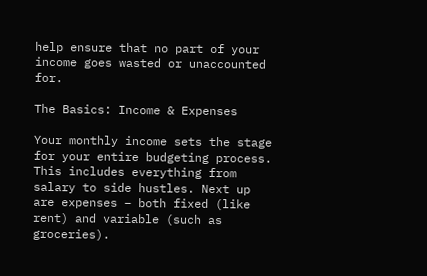help ensure that no part of your income goes wasted or unaccounted for.

The Basics: Income & Expenses

Your monthly income sets the stage for your entire budgeting process. This includes everything from salary to side hustles. Next up are expenses – both fixed (like rent) and variable (such as groceries).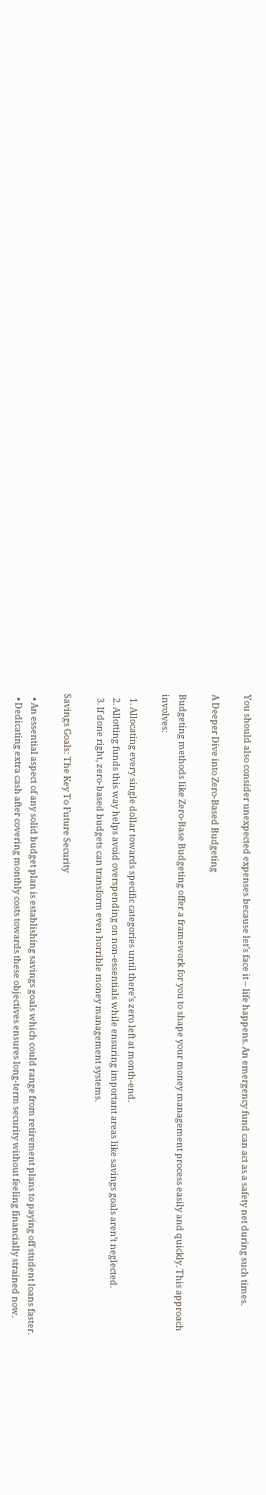You should also consider unexpected expenses because let’s face it – life happens. An emergency fund can act as a safety net during such times.

A Deeper Dive into Zero-Based Budgeting

Budgeting methods like Zero-Base Budgeting offer a framework for you to shape your money management process easily and quickly. This approach involves:

  1. Allocating every single dollar towards specific categories until there’s zero left at month-end.
  2. Allotting funds this way helps avoid overspending on non-essentials while ensuring important areas like savings goals aren’t neglected.
  3. If done right, zero-based budgets can transform even horrible money management systems.

Savings Goals: The Key To Future Security

  • An essential aspect of any solid budget plan is establishing savings goals which could range from retirement plans to paying off student loans faster.
  • Dedicating extra cash after covering monthly costs towards these objectives ensures long-term security without feeling financially strained now.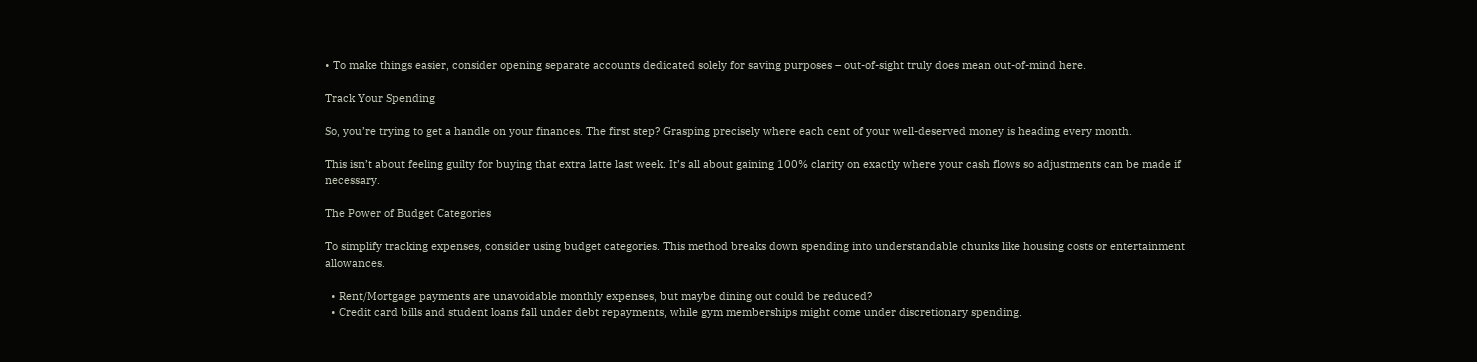• To make things easier, consider opening separate accounts dedicated solely for saving purposes – out-of-sight truly does mean out-of-mind here.

Track Your Spending

So, you’re trying to get a handle on your finances. The first step? Grasping precisely where each cent of your well-deserved money is heading every month.

This isn’t about feeling guilty for buying that extra latte last week. It’s all about gaining 100% clarity on exactly where your cash flows so adjustments can be made if necessary.

The Power of Budget Categories

To simplify tracking expenses, consider using budget categories. This method breaks down spending into understandable chunks like housing costs or entertainment allowances.

  • Rent/Mortgage payments are unavoidable monthly expenses, but maybe dining out could be reduced?
  • Credit card bills and student loans fall under debt repayments, while gym memberships might come under discretionary spending.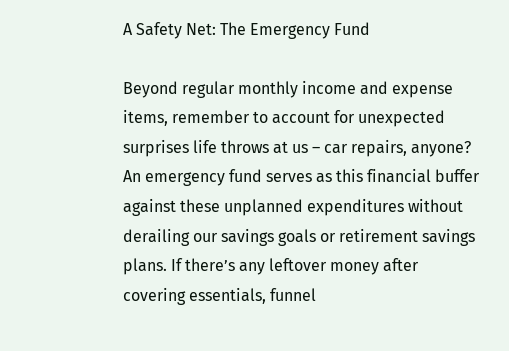A Safety Net: The Emergency Fund

Beyond regular monthly income and expense items, remember to account for unexpected surprises life throws at us – car repairs, anyone? An emergency fund serves as this financial buffer against these unplanned expenditures without derailing our savings goals or retirement savings plans. If there’s any leftover money after covering essentials, funnel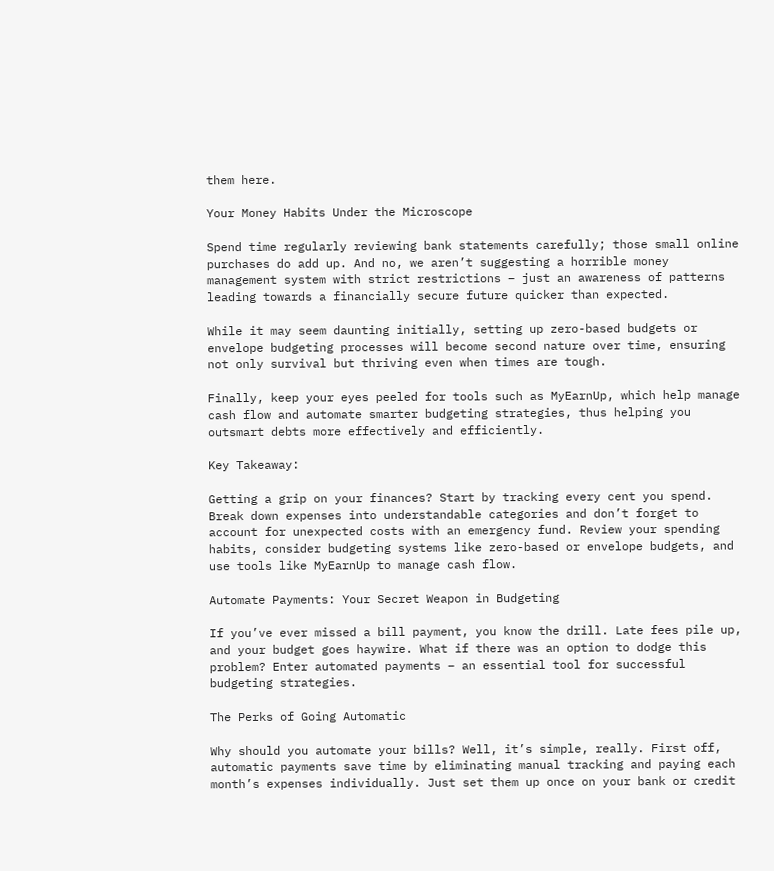them here.

Your Money Habits Under the Microscope

Spend time regularly reviewing bank statements carefully; those small online purchases do add up. And no, we aren’t suggesting a horrible money management system with strict restrictions – just an awareness of patterns leading towards a financially secure future quicker than expected.

While it may seem daunting initially, setting up zero-based budgets or envelope budgeting processes will become second nature over time, ensuring not only survival but thriving even when times are tough.

Finally, keep your eyes peeled for tools such as MyEarnUp, which help manage cash flow and automate smarter budgeting strategies, thus helping you outsmart debts more effectively and efficiently.

Key Takeaway:

Getting a grip on your finances? Start by tracking every cent you spend. Break down expenses into understandable categories and don’t forget to account for unexpected costs with an emergency fund. Review your spending habits, consider budgeting systems like zero-based or envelope budgets, and use tools like MyEarnUp to manage cash flow.

Automate Payments: Your Secret Weapon in Budgeting

If you’ve ever missed a bill payment, you know the drill. Late fees pile up, and your budget goes haywire. What if there was an option to dodge this problem? Enter automated payments – an essential tool for successful budgeting strategies.

The Perks of Going Automatic

Why should you automate your bills? Well, it’s simple, really. First off, automatic payments save time by eliminating manual tracking and paying each month’s expenses individually. Just set them up once on your bank or credit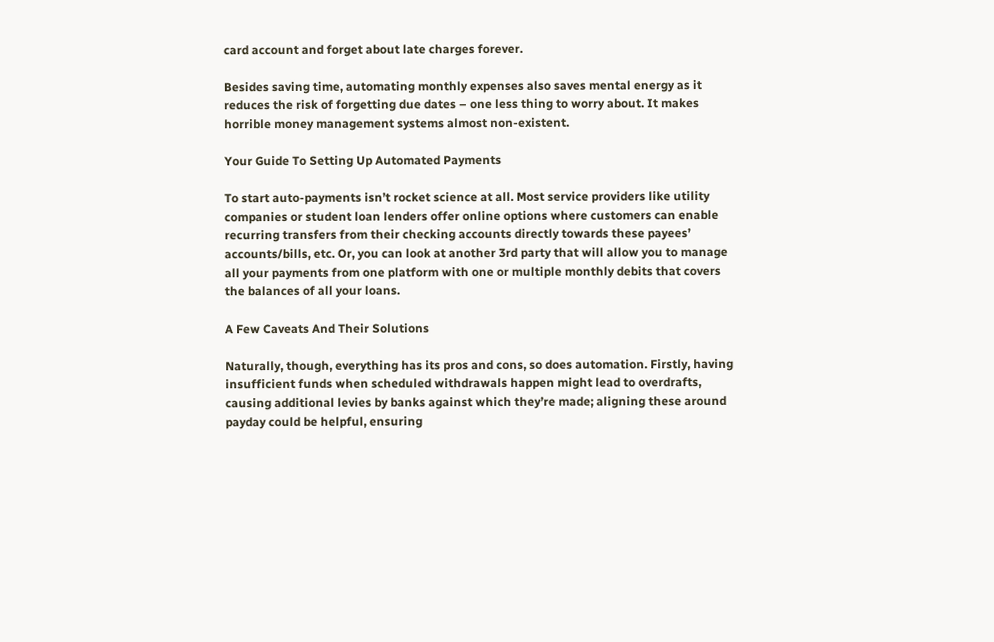card account and forget about late charges forever.

Besides saving time, automating monthly expenses also saves mental energy as it reduces the risk of forgetting due dates – one less thing to worry about. It makes horrible money management systems almost non-existent.

Your Guide To Setting Up Automated Payments

To start auto-payments isn’t rocket science at all. Most service providers like utility companies or student loan lenders offer online options where customers can enable recurring transfers from their checking accounts directly towards these payees’ accounts/bills, etc. Or, you can look at another 3rd party that will allow you to manage all your payments from one platform with one or multiple monthly debits that covers the balances of all your loans.

A Few Caveats And Their Solutions

Naturally, though, everything has its pros and cons, so does automation. Firstly, having insufficient funds when scheduled withdrawals happen might lead to overdrafts, causing additional levies by banks against which they’re made; aligning these around payday could be helpful, ensuring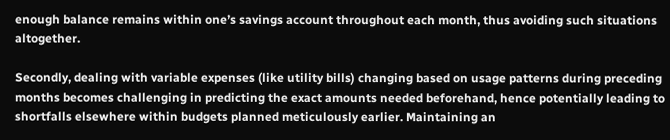enough balance remains within one’s savings account throughout each month, thus avoiding such situations altogether.

Secondly, dealing with variable expenses (like utility bills) changing based on usage patterns during preceding months becomes challenging in predicting the exact amounts needed beforehand, hence potentially leading to shortfalls elsewhere within budgets planned meticulously earlier. Maintaining an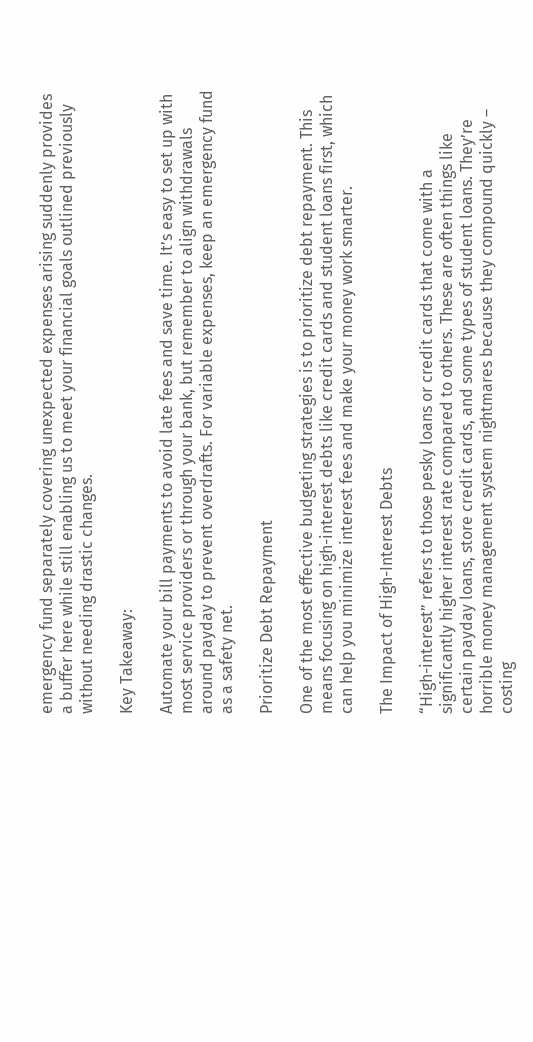emergency fund separately covering unexpected expenses arising suddenly provides a buffer here while still enabling us to meet your financial goals outlined previously without needing drastic changes.

Key Takeaway:

Automate your bill payments to avoid late fees and save time. It’s easy to set up with most service providers or through your bank, but remember to align withdrawals around payday to prevent overdrafts. For variable expenses, keep an emergency fund as a safety net.

Prioritize Debt Repayment

One of the most effective budgeting strategies is to prioritize debt repayment. This means focusing on high-interest debts like credit cards and student loans first, which can help you minimize interest fees and make your money work smarter.

The Impact of High-Interest Debts

“High-interest” refers to those pesky loans or credit cards that come with a significantly higher interest rate compared to others. These are often things like certain payday loans, store credit cards, and some types of student loans. They’re horrible money management system nightmares because they compound quickly – costing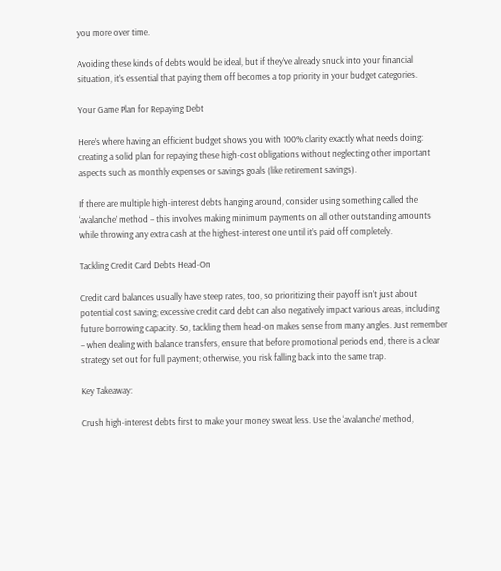you more over time.

Avoiding these kinds of debts would be ideal, but if they’ve already snuck into your financial situation, it’s essential that paying them off becomes a top priority in your budget categories.

Your Game Plan for Repaying Debt

Here’s where having an efficient budget shows you with 100% clarity exactly what needs doing: creating a solid plan for repaying these high-cost obligations without neglecting other important aspects such as monthly expenses or savings goals (like retirement savings).

If there are multiple high-interest debts hanging around, consider using something called the ‘avalanche’ method – this involves making minimum payments on all other outstanding amounts while throwing any extra cash at the highest-interest one until it’s paid off completely.

Tackling Credit Card Debts Head-On

Credit card balances usually have steep rates, too, so prioritizing their payoff isn’t just about potential cost saving; excessive credit card debt can also negatively impact various areas, including future borrowing capacity. So, tackling them head-on makes sense from many angles. Just remember – when dealing with balance transfers, ensure that before promotional periods end, there is a clear strategy set out for full payment; otherwise, you risk falling back into the same trap.

Key Takeaway:

Crush high-interest debts first to make your money sweat less. Use the ‘avalanche’ method,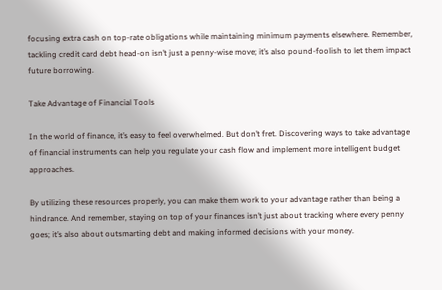focusing extra cash on top-rate obligations while maintaining minimum payments elsewhere. Remember, tackling credit card debt head-on isn’t just a penny-wise move; it’s also pound-foolish to let them impact future borrowing.

Take Advantage of Financial Tools

In the world of finance, it’s easy to feel overwhelmed. But don’t fret. Discovering ways to take advantage of financial instruments can help you regulate your cash flow and implement more intelligent budget approaches.

By utilizing these resources properly, you can make them work to your advantage rather than being a hindrance. And remember, staying on top of your finances isn’t just about tracking where every penny goes; it’s also about outsmarting debt and making informed decisions with your money.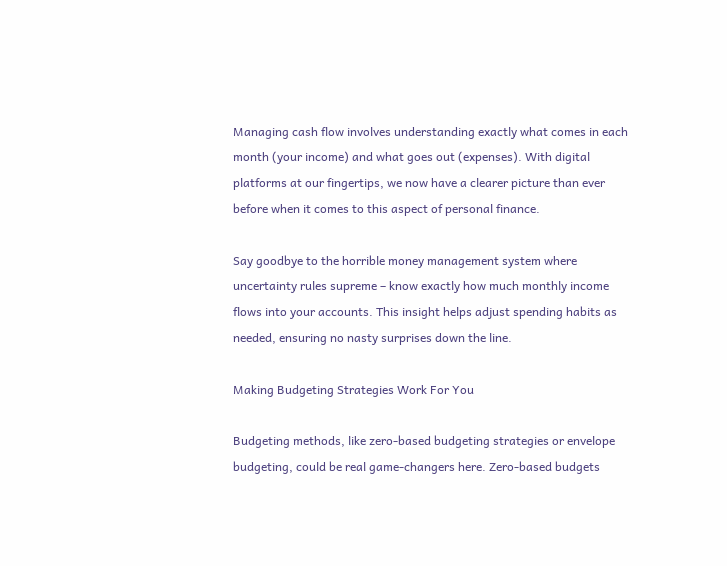Managing cash flow involves understanding exactly what comes in each month (your income) and what goes out (expenses). With digital platforms at our fingertips, we now have a clearer picture than ever before when it comes to this aspect of personal finance.

Say goodbye to the horrible money management system where uncertainty rules supreme – know exactly how much monthly income flows into your accounts. This insight helps adjust spending habits as needed, ensuring no nasty surprises down the line.

Making Budgeting Strategies Work For You

Budgeting methods, like zero-based budgeting strategies or envelope budgeting, could be real game-changers here. Zero-based budgets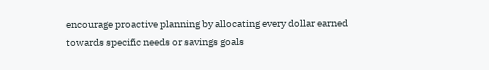encourage proactive planning by allocating every dollar earned towards specific needs or savings goals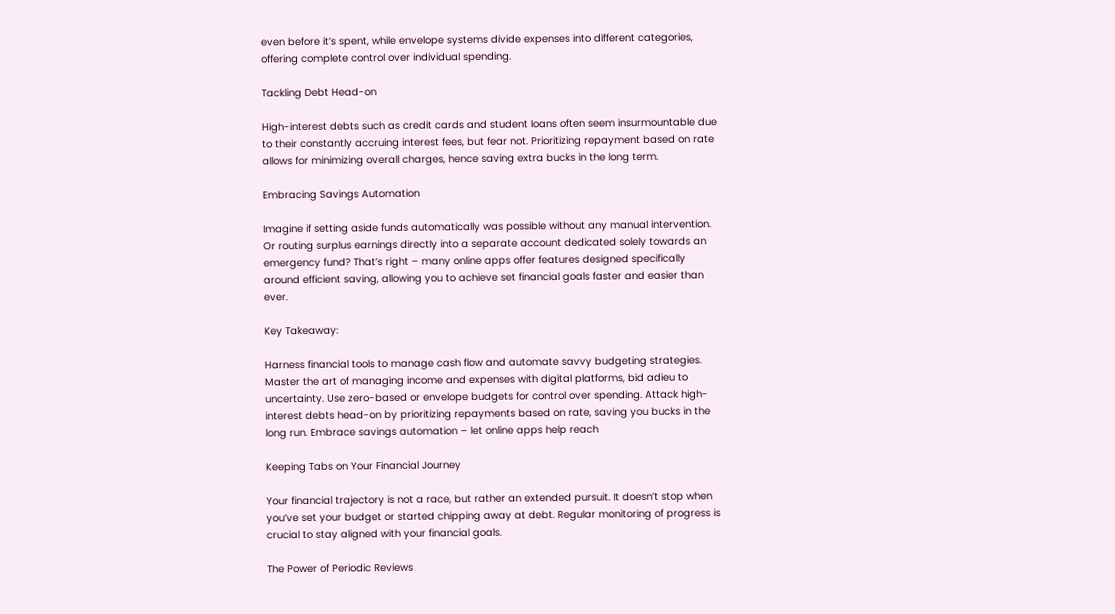even before it’s spent, while envelope systems divide expenses into different categories,  offering complete control over individual spending.

Tackling Debt Head-on

High-interest debts such as credit cards and student loans often seem insurmountable due to their constantly accruing interest fees, but fear not. Prioritizing repayment based on rate allows for minimizing overall charges, hence saving extra bucks in the long term.

Embracing Savings Automation

Imagine if setting aside funds automatically was possible without any manual intervention. Or routing surplus earnings directly into a separate account dedicated solely towards an emergency fund? That’s right – many online apps offer features designed specifically around efficient saving, allowing you to achieve set financial goals faster and easier than ever.

Key Takeaway:

Harness financial tools to manage cash flow and automate savvy budgeting strategies. Master the art of managing income and expenses with digital platforms, bid adieu to uncertainty. Use zero-based or envelope budgets for control over spending. Attack high-interest debts head-on by prioritizing repayments based on rate, saving you bucks in the long run. Embrace savings automation – let online apps help reach

Keeping Tabs on Your Financial Journey

Your financial trajectory is not a race, but rather an extended pursuit. It doesn’t stop when you’ve set your budget or started chipping away at debt. Regular monitoring of progress is crucial to stay aligned with your financial goals.

The Power of Periodic Reviews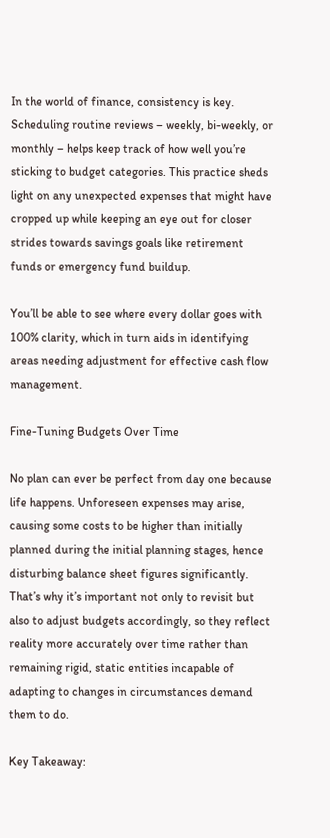In the world of finance, consistency is key. Scheduling routine reviews – weekly, bi-weekly, or monthly – helps keep track of how well you’re sticking to budget categories. This practice sheds light on any unexpected expenses that might have cropped up while keeping an eye out for closer strides towards savings goals like retirement funds or emergency fund buildup.

You’ll be able to see where every dollar goes with 100% clarity, which in turn aids in identifying areas needing adjustment for effective cash flow management.

Fine-Tuning Budgets Over Time

No plan can ever be perfect from day one because life happens. Unforeseen expenses may arise, causing some costs to be higher than initially planned during the initial planning stages, hence disturbing balance sheet figures significantly. That’s why it’s important not only to revisit but also to adjust budgets accordingly, so they reflect reality more accurately over time rather than remaining rigid, static entities incapable of adapting to changes in circumstances demand them to do.

Key Takeaway: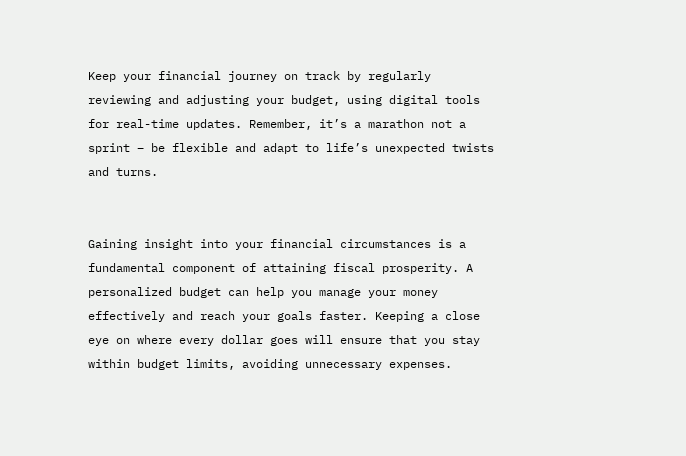Keep your financial journey on track by regularly reviewing and adjusting your budget, using digital tools for real-time updates. Remember, it’s a marathon not a sprint – be flexible and adapt to life’s unexpected twists and turns.


Gaining insight into your financial circumstances is a fundamental component of attaining fiscal prosperity. A personalized budget can help you manage your money effectively and reach your goals faster. Keeping a close eye on where every dollar goes will ensure that you stay within budget limits, avoiding unnecessary expenses.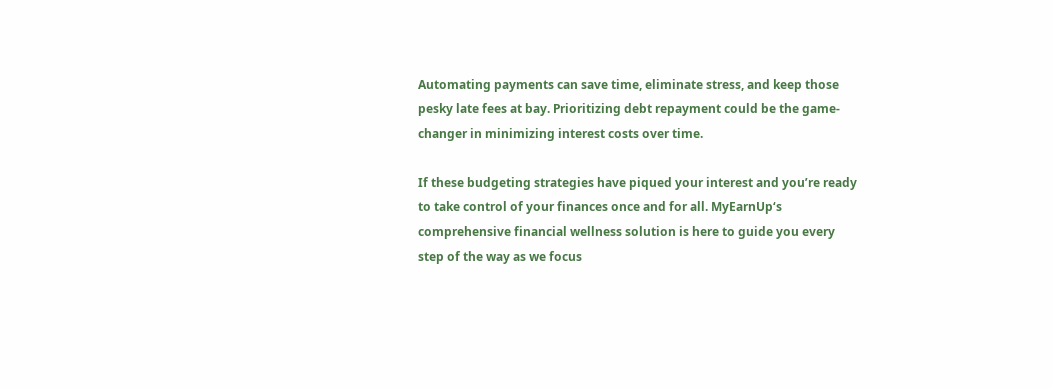Automating payments can save time, eliminate stress, and keep those pesky late fees at bay. Prioritizing debt repayment could be the game-changer in minimizing interest costs over time.

If these budgeting strategies have piqued your interest and you’re ready to take control of your finances once and for all. MyEarnUp‘s comprehensive financial wellness solution is here to guide you every step of the way as we focus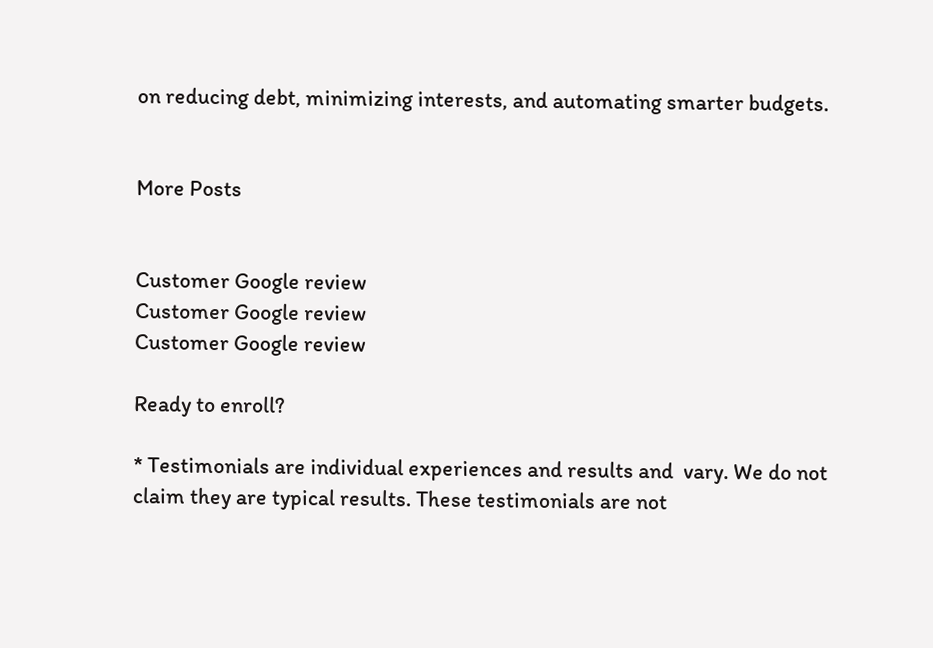on reducing debt, minimizing interests, and automating smarter budgets.


More Posts


Customer Google review
Customer Google review
Customer Google review

Ready to enroll?

* Testimonials are individual experiences and results and  vary. We do not claim they are typical results. These testimonials are not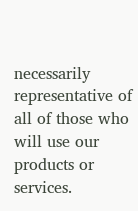necessarily representative of all of those who will use our products or services.